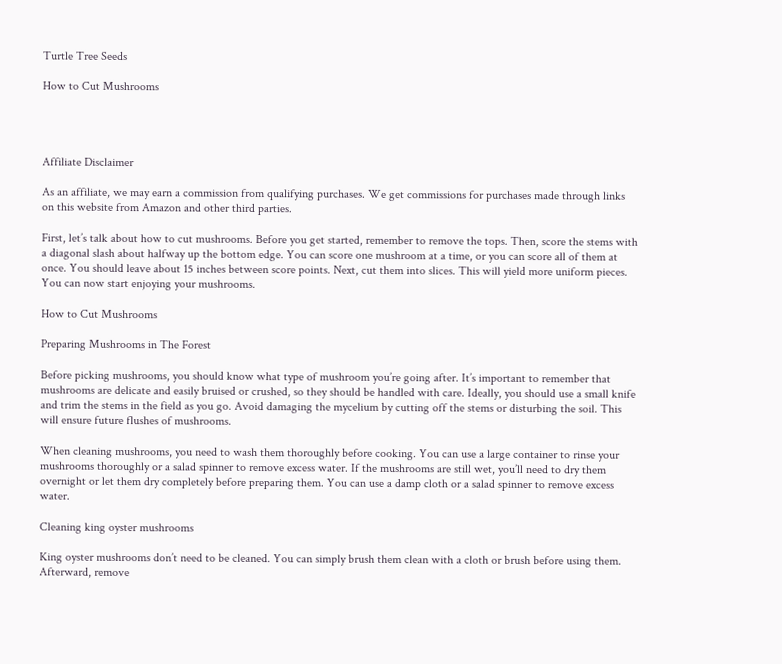Turtle Tree Seeds

How to Cut Mushrooms




Affiliate Disclaimer

As an affiliate, we may earn a commission from qualifying purchases. We get commissions for purchases made through links on this website from Amazon and other third parties.

First, let’s talk about how to cut mushrooms. Before you get started, remember to remove the tops. Then, score the stems with a diagonal slash about halfway up the bottom edge. You can score one mushroom at a time, or you can score all of them at once. You should leave about 15 inches between score points. Next, cut them into slices. This will yield more uniform pieces. You can now start enjoying your mushrooms.

How to Cut Mushrooms

Preparing Mushrooms in The Forest

Before picking mushrooms, you should know what type of mushroom you’re going after. It’s important to remember that mushrooms are delicate and easily bruised or crushed, so they should be handled with care. Ideally, you should use a small knife and trim the stems in the field as you go. Avoid damaging the mycelium by cutting off the stems or disturbing the soil. This will ensure future flushes of mushrooms.

When cleaning mushrooms, you need to wash them thoroughly before cooking. You can use a large container to rinse your mushrooms thoroughly or a salad spinner to remove excess water. If the mushrooms are still wet, you’ll need to dry them overnight or let them dry completely before preparing them. You can use a damp cloth or a salad spinner to remove excess water.

Cleaning king oyster mushrooms

King oyster mushrooms don’t need to be cleaned. You can simply brush them clean with a cloth or brush before using them. Afterward, remove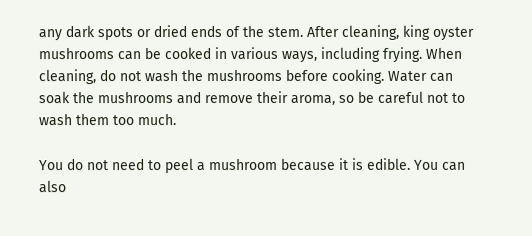any dark spots or dried ends of the stem. After cleaning, king oyster mushrooms can be cooked in various ways, including frying. When cleaning, do not wash the mushrooms before cooking. Water can soak the mushrooms and remove their aroma, so be careful not to wash them too much.

You do not need to peel a mushroom because it is edible. You can also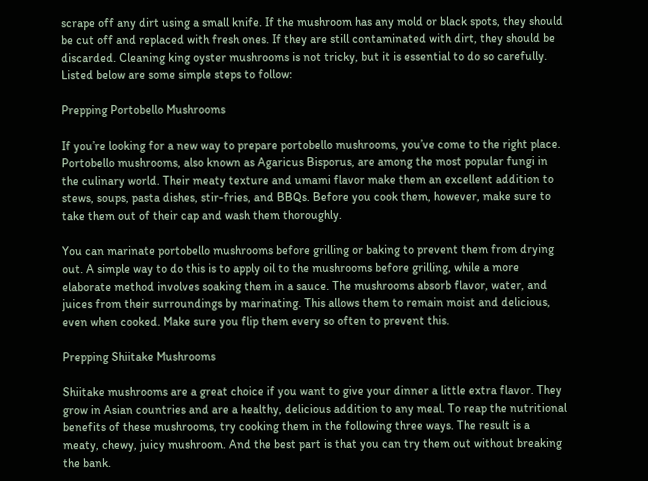scrape off any dirt using a small knife. If the mushroom has any mold or black spots, they should be cut off and replaced with fresh ones. If they are still contaminated with dirt, they should be discarded. Cleaning king oyster mushrooms is not tricky, but it is essential to do so carefully. Listed below are some simple steps to follow:

Prepping Portobello Mushrooms

If you’re looking for a new way to prepare portobello mushrooms, you’ve come to the right place. Portobello mushrooms, also known as Agaricus Bisporus, are among the most popular fungi in the culinary world. Their meaty texture and umami flavor make them an excellent addition to stews, soups, pasta dishes, stir-fries, and BBQs. Before you cook them, however, make sure to take them out of their cap and wash them thoroughly.

You can marinate portobello mushrooms before grilling or baking to prevent them from drying out. A simple way to do this is to apply oil to the mushrooms before grilling, while a more elaborate method involves soaking them in a sauce. The mushrooms absorb flavor, water, and juices from their surroundings by marinating. This allows them to remain moist and delicious, even when cooked. Make sure you flip them every so often to prevent this.

Prepping Shiitake Mushrooms

Shiitake mushrooms are a great choice if you want to give your dinner a little extra flavor. They grow in Asian countries and are a healthy, delicious addition to any meal. To reap the nutritional benefits of these mushrooms, try cooking them in the following three ways. The result is a meaty, chewy, juicy mushroom. And the best part is that you can try them out without breaking the bank.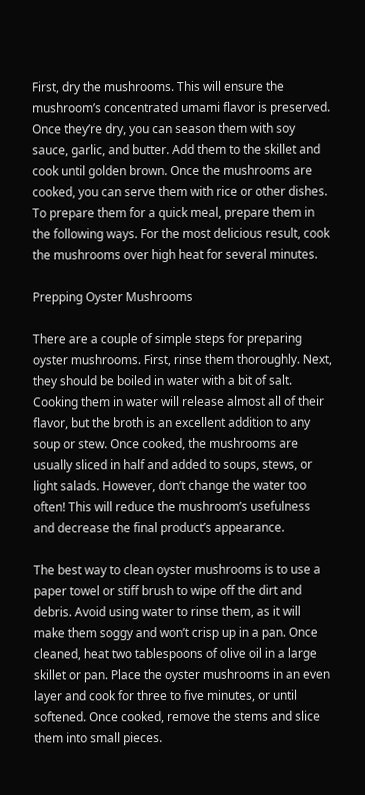First, dry the mushrooms. This will ensure the mushroom’s concentrated umami flavor is preserved. Once they’re dry, you can season them with soy sauce, garlic, and butter. Add them to the skillet and cook until golden brown. Once the mushrooms are cooked, you can serve them with rice or other dishes. To prepare them for a quick meal, prepare them in the following ways. For the most delicious result, cook the mushrooms over high heat for several minutes.

Prepping Oyster Mushrooms

There are a couple of simple steps for preparing oyster mushrooms. First, rinse them thoroughly. Next, they should be boiled in water with a bit of salt. Cooking them in water will release almost all of their flavor, but the broth is an excellent addition to any soup or stew. Once cooked, the mushrooms are usually sliced in half and added to soups, stews, or light salads. However, don’t change the water too often! This will reduce the mushroom’s usefulness and decrease the final product’s appearance.

The best way to clean oyster mushrooms is to use a paper towel or stiff brush to wipe off the dirt and debris. Avoid using water to rinse them, as it will make them soggy and won’t crisp up in a pan. Once cleaned, heat two tablespoons of olive oil in a large skillet or pan. Place the oyster mushrooms in an even layer and cook for three to five minutes, or until softened. Once cooked, remove the stems and slice them into small pieces.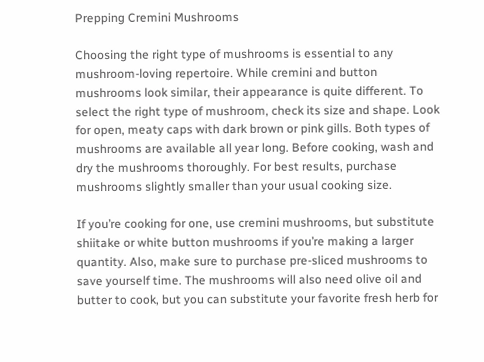Prepping Cremini Mushrooms

Choosing the right type of mushrooms is essential to any mushroom-loving repertoire. While cremini and button mushrooms look similar, their appearance is quite different. To select the right type of mushroom, check its size and shape. Look for open, meaty caps with dark brown or pink gills. Both types of mushrooms are available all year long. Before cooking, wash and dry the mushrooms thoroughly. For best results, purchase mushrooms slightly smaller than your usual cooking size.

If you’re cooking for one, use cremini mushrooms, but substitute shiitake or white button mushrooms if you’re making a larger quantity. Also, make sure to purchase pre-sliced mushrooms to save yourself time. The mushrooms will also need olive oil and butter to cook, but you can substitute your favorite fresh herb for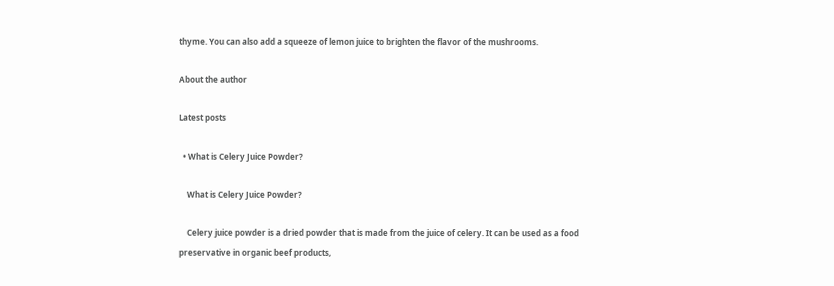thyme. You can also add a squeeze of lemon juice to brighten the flavor of the mushrooms.

About the author

Latest posts

  • What is Celery Juice Powder?

    What is Celery Juice Powder?

    Celery juice powder is a dried powder that is made from the juice of celery. It can be used as a food preservative in organic beef products,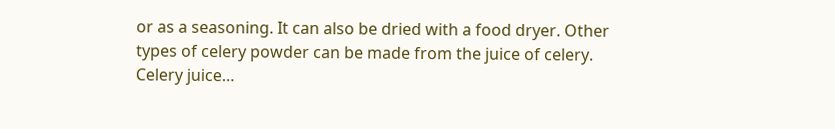or as a seasoning. It can also be dried with a food dryer. Other types of celery powder can be made from the juice of celery. Celery juice…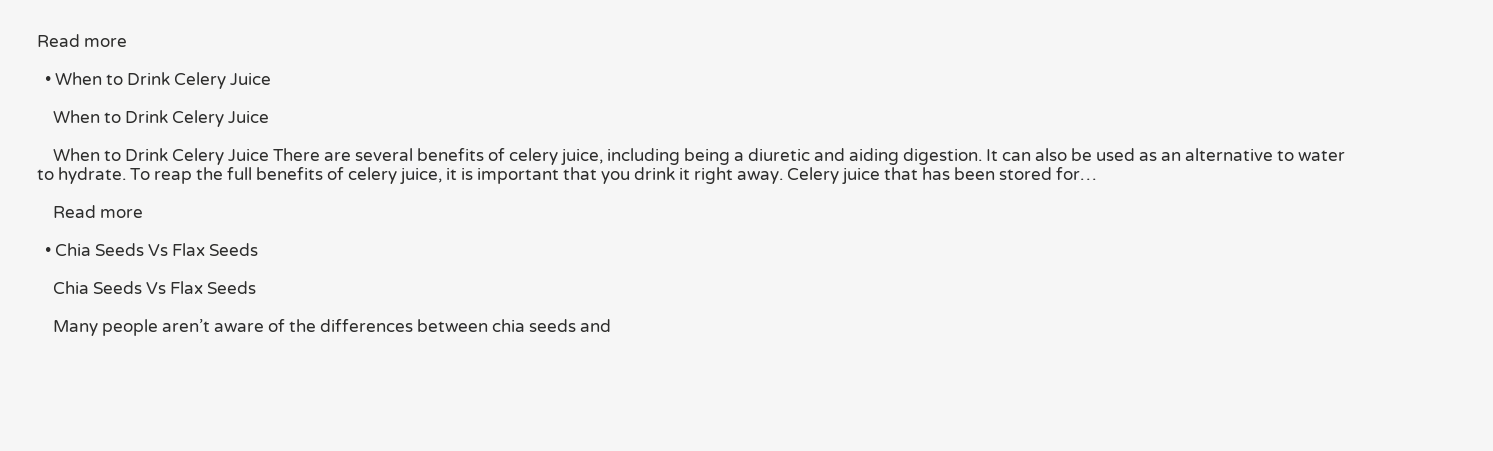Read more

  • When to Drink Celery Juice

    When to Drink Celery Juice

    When to Drink Celery Juice There are several benefits of celery juice, including being a diuretic and aiding digestion. It can also be used as an alternative to water to hydrate. To reap the full benefits of celery juice, it is important that you drink it right away. Celery juice that has been stored for…

    Read more

  • Chia Seeds Vs Flax Seeds

    Chia Seeds Vs Flax Seeds

    Many people aren’t aware of the differences between chia seeds and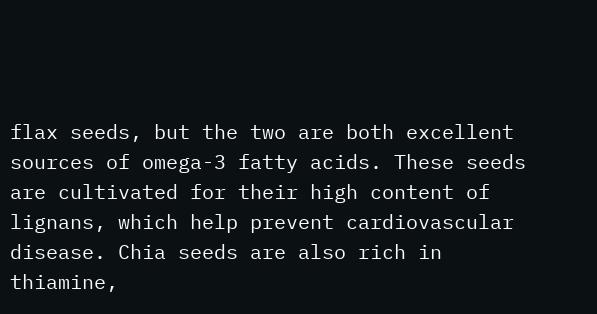flax seeds, but the two are both excellent sources of omega-3 fatty acids. These seeds are cultivated for their high content of lignans, which help prevent cardiovascular disease. Chia seeds are also rich in thiamine,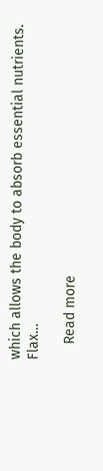which allows the body to absorb essential nutrients. Flax…

    Read more